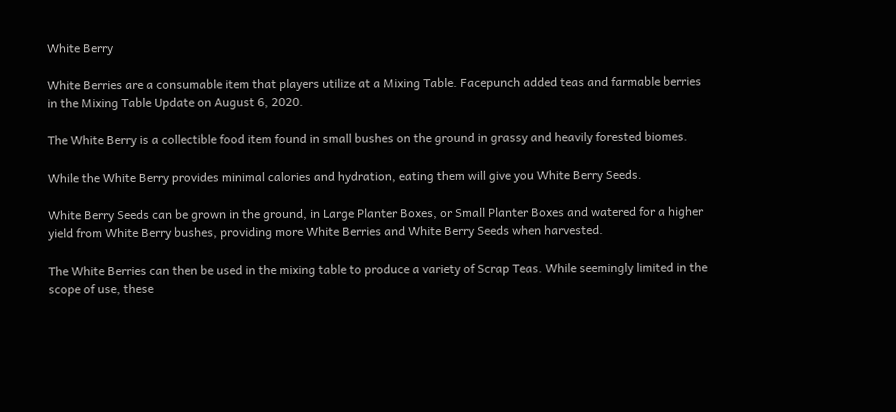White Berry

White Berries are a consumable item that players utilize at a Mixing Table. Facepunch added teas and farmable berries in the Mixing Table Update on August 6, 2020.

The White Berry is a collectible food item found in small bushes on the ground in grassy and heavily forested biomes.

While the White Berry provides minimal calories and hydration, eating them will give you White Berry Seeds.

White Berry Seeds can be grown in the ground, in Large Planter Boxes, or Small Planter Boxes and watered for a higher yield from White Berry bushes, providing more White Berries and White Berry Seeds when harvested.

The White Berries can then be used in the mixing table to produce a variety of Scrap Teas. While seemingly limited in the scope of use, these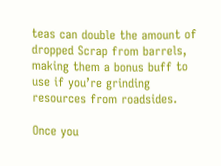teas can double the amount of dropped Scrap from barrels, making them a bonus buff to use if you’re grinding resources from roadsides.

Once you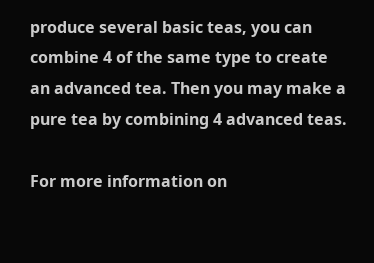produce several basic teas, you can combine 4 of the same type to create an advanced tea. Then you may make a pure tea by combining 4 advanced teas.

For more information on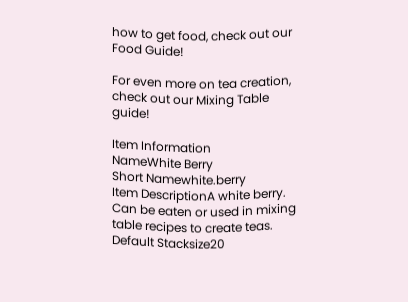how to get food, check out our Food Guide!

For even more on tea creation, check out our Mixing Table guide!

Item Information
NameWhite Berry
Short Namewhite.berry
Item DescriptionA white berry. Can be eaten or used in mixing table recipes to create teas.
Default Stacksize20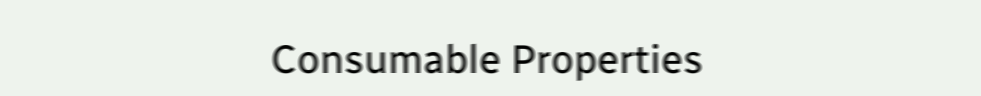Consumable Properties